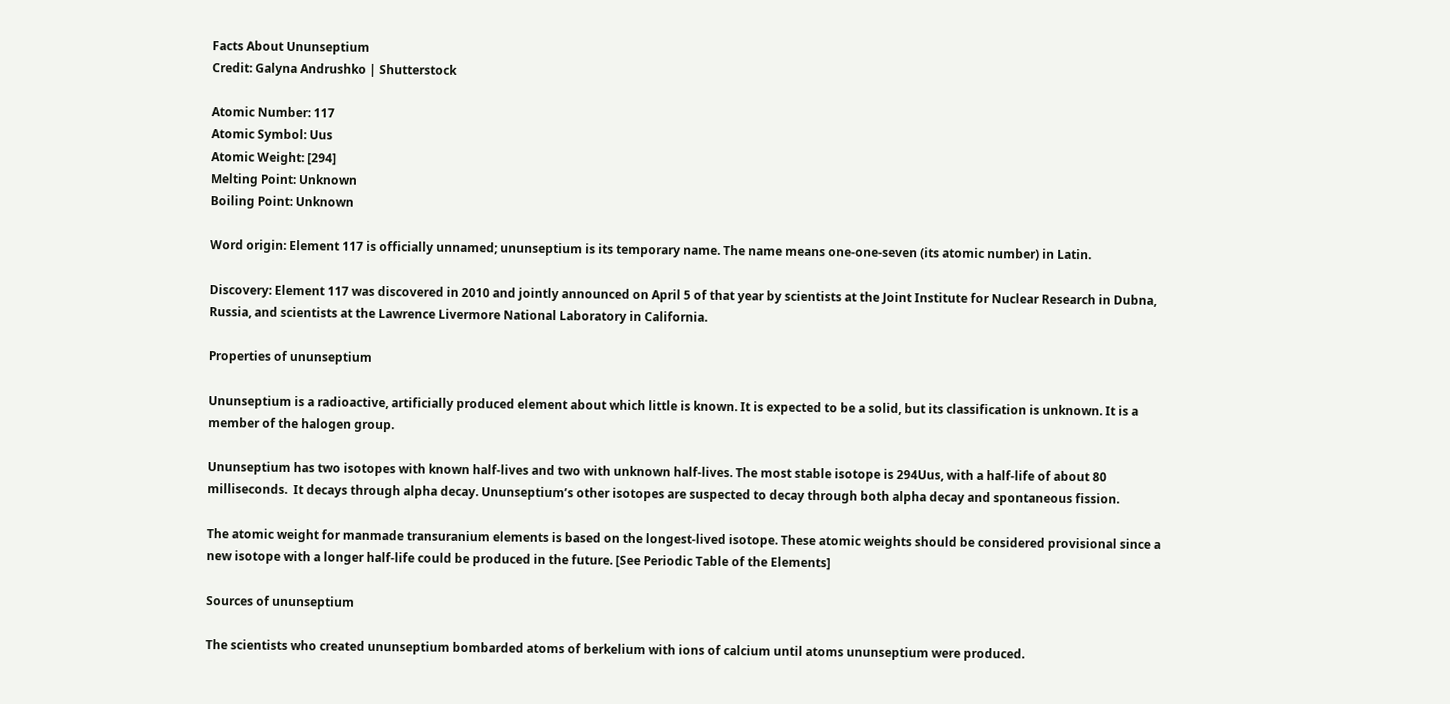Facts About Ununseptium
Credit: Galyna Andrushko | Shutterstock

Atomic Number: 117
Atomic Symbol: Uus
Atomic Weight: [294]
Melting Point: Unknown
Boiling Point: Unknown

Word origin: Element 117 is officially unnamed; ununseptium is its temporary name. The name means one-one-seven (its atomic number) in Latin.

Discovery: Element 117 was discovered in 2010 and jointly announced on April 5 of that year by scientists at the Joint Institute for Nuclear Research in Dubna, Russia, and scientists at the Lawrence Livermore National Laboratory in California.

Properties of ununseptium

Ununseptium is a radioactive, artificially produced element about which little is known. It is expected to be a solid, but its classification is unknown. It is a member of the halogen group.

Ununseptium has two isotopes with known half-lives and two with unknown half-lives. The most stable isotope is 294Uus, with a half-life of about 80 milliseconds.  It decays through alpha decay. Ununseptium’s other isotopes are suspected to decay through both alpha decay and spontaneous fission.

The atomic weight for manmade transuranium elements is based on the longest-lived isotope. These atomic weights should be considered provisional since a new isotope with a longer half-life could be produced in the future. [See Periodic Table of the Elements]

Sources of ununseptium

The scientists who created ununseptium bombarded atoms of berkelium with ions of calcium until atoms ununseptium were produced.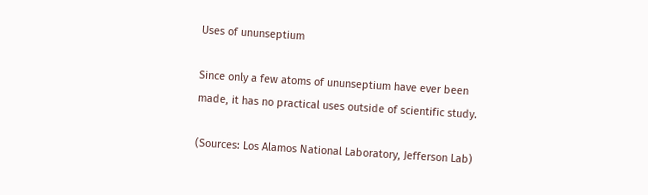Uses of ununseptium

Since only a few atoms of ununseptium have ever been made, it has no practical uses outside of scientific study.

(Sources: Los Alamos National Laboratory, Jefferson Lab)